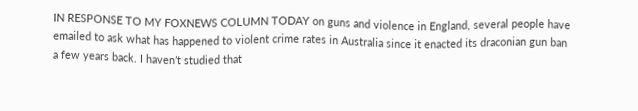IN RESPONSE TO MY FOXNEWS COLUMN TODAY on guns and violence in England, several people have emailed to ask what has happened to violent crime rates in Australia since it enacted its draconian gun ban a few years back. I haven’t studied that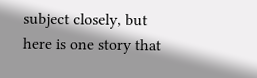subject closely, but here is one story that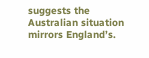suggests the Australian situation mirrors England’s.